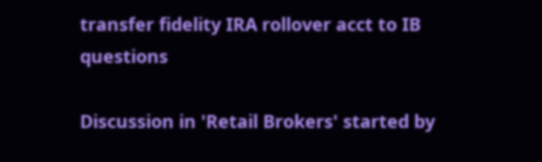transfer fidelity IRA rollover acct to IB questions

Discussion in 'Retail Brokers' started by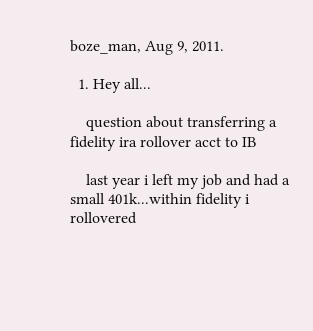boze_man, Aug 9, 2011.

  1. Hey all...

    question about transferring a fidelity ira rollover acct to IB

    last year i left my job and had a small 401k...within fidelity i rollovered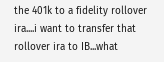the 401k to a fidelity rollover ira....i want to transfer that rollover ira to IB...what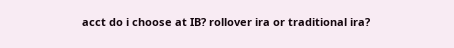acct do i choose at IB? rollover ira or traditional ira?